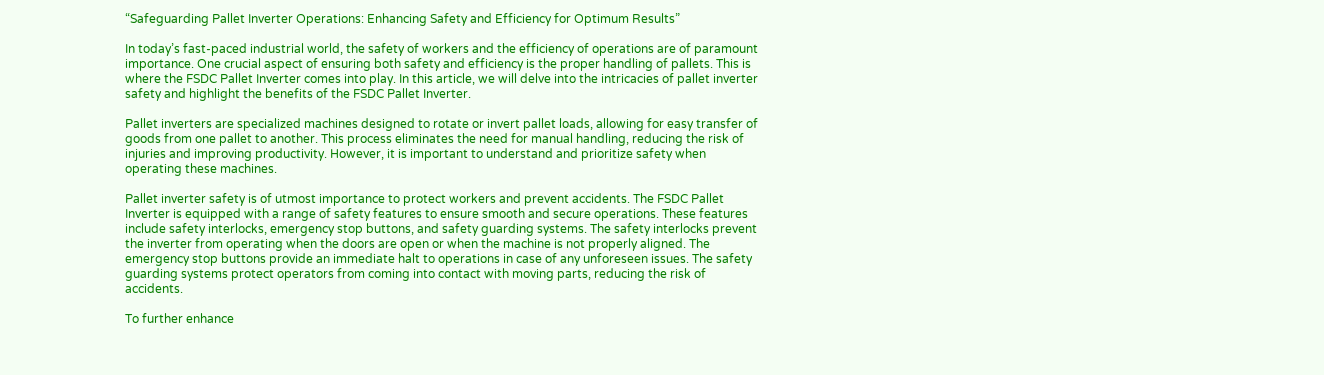“Safeguarding Pallet Inverter Operations: Enhancing Safety and Efficiency for Optimum Results”

In today’s fast-paced industrial world, the safety of workers and the efficiency of operations are of paramount importance. One crucial aspect of ensuring both safety and efficiency is the proper handling of pallets. This is where the FSDC Pallet Inverter comes into play. In this article, we will delve into the intricacies of pallet inverter safety and highlight the benefits of the FSDC Pallet Inverter.

Pallet inverters are specialized machines designed to rotate or invert pallet loads, allowing for easy transfer of goods from one pallet to another. This process eliminates the need for manual handling, reducing the risk of injuries and improving productivity. However, it is important to understand and prioritize safety when operating these machines.

Pallet inverter safety is of utmost importance to protect workers and prevent accidents. The FSDC Pallet Inverter is equipped with a range of safety features to ensure smooth and secure operations. These features include safety interlocks, emergency stop buttons, and safety guarding systems. The safety interlocks prevent the inverter from operating when the doors are open or when the machine is not properly aligned. The emergency stop buttons provide an immediate halt to operations in case of any unforeseen issues. The safety guarding systems protect operators from coming into contact with moving parts, reducing the risk of accidents.

To further enhance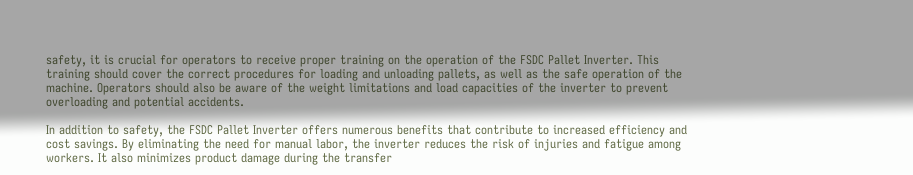safety, it is crucial for operators to receive proper training on the operation of the FSDC Pallet Inverter. This training should cover the correct procedures for loading and unloading pallets, as well as the safe operation of the machine. Operators should also be aware of the weight limitations and load capacities of the inverter to prevent overloading and potential accidents.

In addition to safety, the FSDC Pallet Inverter offers numerous benefits that contribute to increased efficiency and cost savings. By eliminating the need for manual labor, the inverter reduces the risk of injuries and fatigue among workers. It also minimizes product damage during the transfer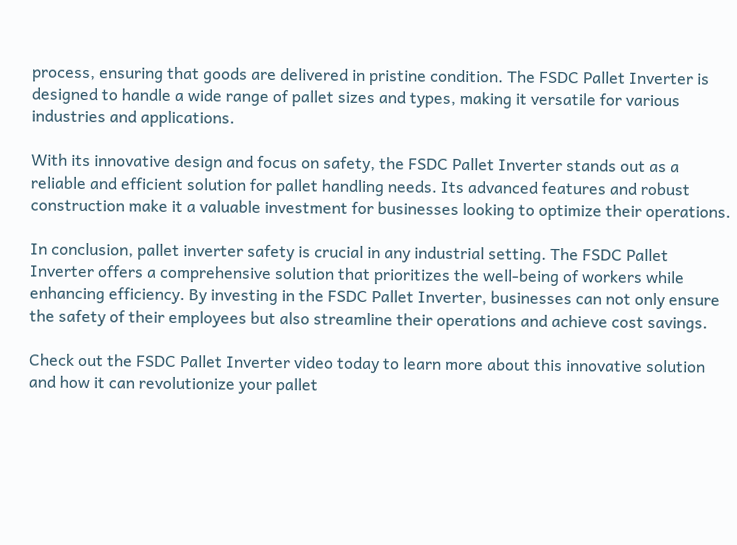process, ensuring that goods are delivered in pristine condition. The FSDC Pallet Inverter is designed to handle a wide range of pallet sizes and types, making it versatile for various industries and applications.

With its innovative design and focus on safety, the FSDC Pallet Inverter stands out as a reliable and efficient solution for pallet handling needs. Its advanced features and robust construction make it a valuable investment for businesses looking to optimize their operations.

In conclusion, pallet inverter safety is crucial in any industrial setting. The FSDC Pallet Inverter offers a comprehensive solution that prioritizes the well-being of workers while enhancing efficiency. By investing in the FSDC Pallet Inverter, businesses can not only ensure the safety of their employees but also streamline their operations and achieve cost savings.

Check out the FSDC Pallet Inverter video today to learn more about this innovative solution and how it can revolutionize your pallet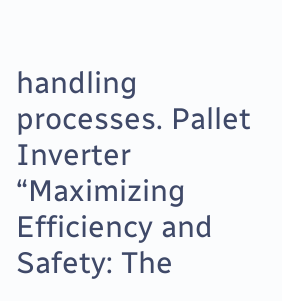handling processes. Pallet Inverter
“Maximizing Efficiency and Safety: The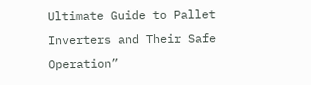Ultimate Guide to Pallet Inverters and Their Safe Operation”